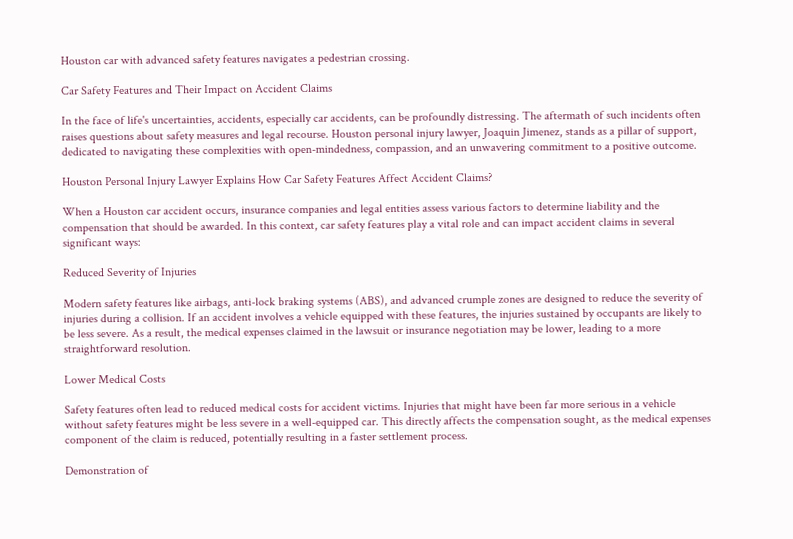Houston car with advanced safety features navigates a pedestrian crossing.

Car Safety Features and Their Impact on Accident Claims

In the face of life's uncertainties, accidents, especially car accidents, can be profoundly distressing. The aftermath of such incidents often raises questions about safety measures and legal recourse. Houston personal injury lawyer, Joaquin Jimenez, stands as a pillar of support, dedicated to navigating these complexities with open-mindedness, compassion, and an unwavering commitment to a positive outcome.

Houston Personal Injury Lawyer Explains How Car Safety Features Affect Accident Claims?

When a Houston car accident occurs, insurance companies and legal entities assess various factors to determine liability and the compensation that should be awarded. In this context, car safety features play a vital role and can impact accident claims in several significant ways:

Reduced Severity of Injuries

Modern safety features like airbags, anti-lock braking systems (ABS), and advanced crumple zones are designed to reduce the severity of injuries during a collision. If an accident involves a vehicle equipped with these features, the injuries sustained by occupants are likely to be less severe. As a result, the medical expenses claimed in the lawsuit or insurance negotiation may be lower, leading to a more straightforward resolution.

Lower Medical Costs

Safety features often lead to reduced medical costs for accident victims. Injuries that might have been far more serious in a vehicle without safety features might be less severe in a well-equipped car. This directly affects the compensation sought, as the medical expenses component of the claim is reduced, potentially resulting in a faster settlement process.

Demonstration of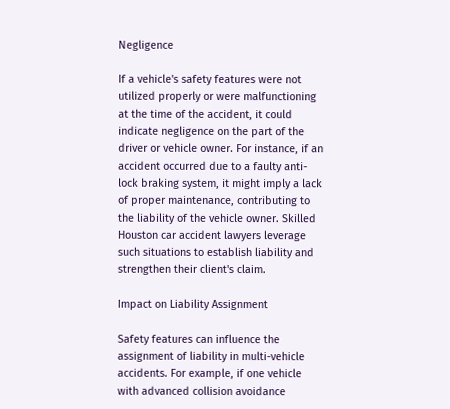Negligence

If a vehicle's safety features were not utilized properly or were malfunctioning at the time of the accident, it could indicate negligence on the part of the driver or vehicle owner. For instance, if an accident occurred due to a faulty anti-lock braking system, it might imply a lack of proper maintenance, contributing to the liability of the vehicle owner. Skilled Houston car accident lawyers leverage such situations to establish liability and strengthen their client's claim.

Impact on Liability Assignment

Safety features can influence the assignment of liability in multi-vehicle accidents. For example, if one vehicle with advanced collision avoidance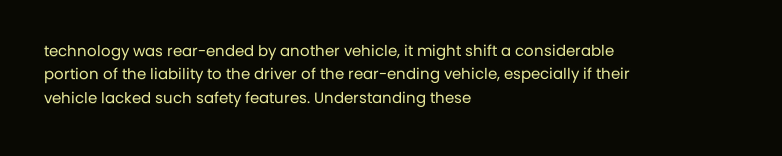technology was rear-ended by another vehicle, it might shift a considerable portion of the liability to the driver of the rear-ending vehicle, especially if their vehicle lacked such safety features. Understanding these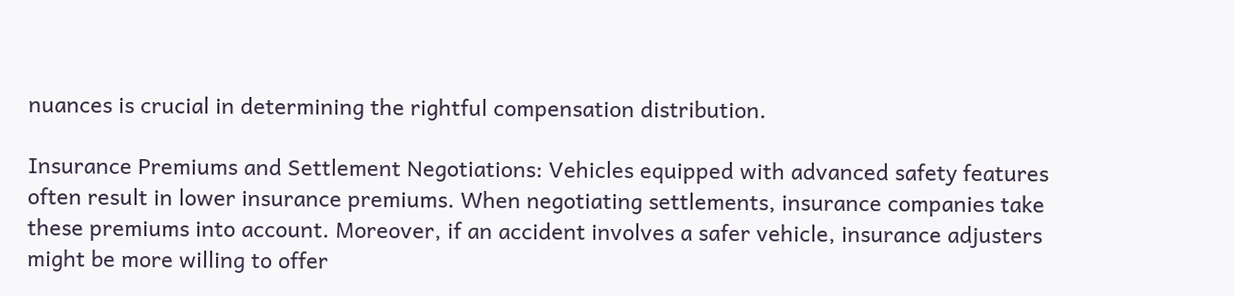nuances is crucial in determining the rightful compensation distribution.

Insurance Premiums and Settlement Negotiations: Vehicles equipped with advanced safety features often result in lower insurance premiums. When negotiating settlements, insurance companies take these premiums into account. Moreover, if an accident involves a safer vehicle, insurance adjusters might be more willing to offer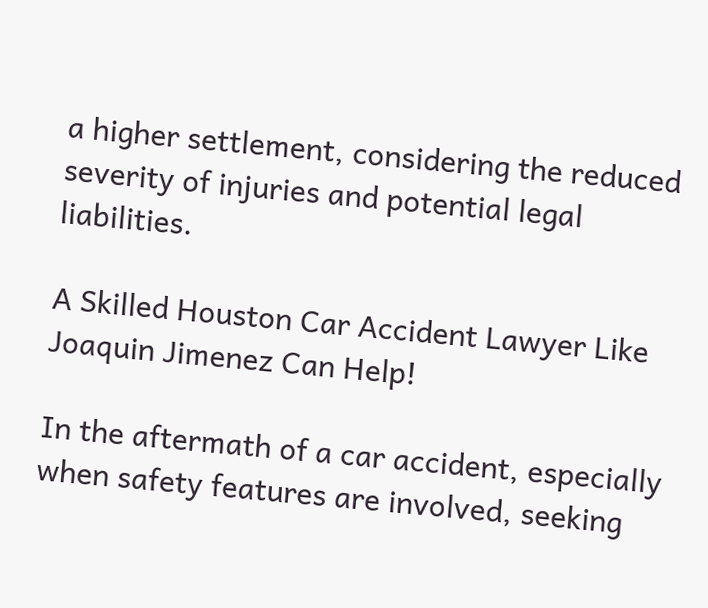a higher settlement, considering the reduced severity of injuries and potential legal liabilities.

A Skilled Houston Car Accident Lawyer Like Joaquin Jimenez Can Help!

In the aftermath of a car accident, especially when safety features are involved, seeking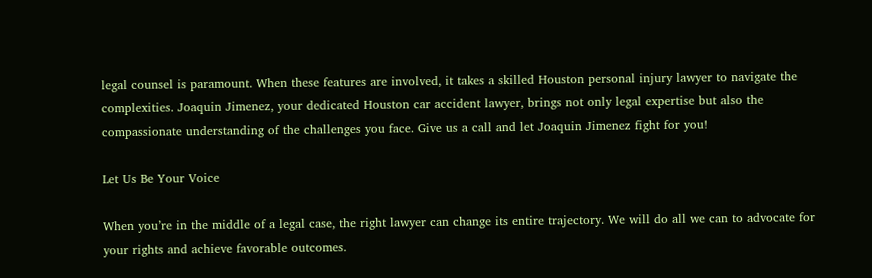legal counsel is paramount. When these features are involved, it takes a skilled Houston personal injury lawyer to navigate the complexities. Joaquin Jimenez, your dedicated Houston car accident lawyer, brings not only legal expertise but also the compassionate understanding of the challenges you face. Give us a call and let Joaquin Jimenez fight for you!

Let Us Be Your Voice

When you’re in the middle of a legal case, the right lawyer can change its entire trajectory. We will do all we can to advocate for your rights and achieve favorable outcomes.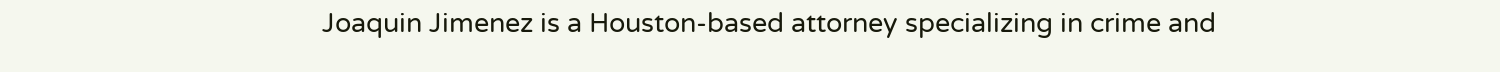Joaquin Jimenez is a Houston-based attorney specializing in crime and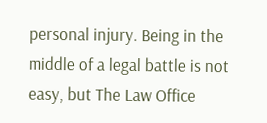personal injury. Being in the middle of a legal battle is not easy, but The Law Office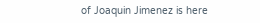of Joaquin Jimenez is here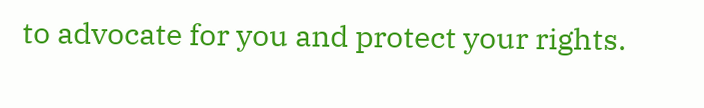to advocate for you and protect your rights.